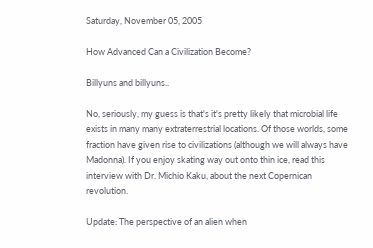Saturday, November 05, 2005

How Advanced Can a Civilization Become?

Billyuns and billyuns..

No, seriously, my guess is that's it's pretty likely that microbial life exists in many many extraterrestrial locations. Of those worlds, some fraction have given rise to civilizations (although we will always have Madonna). If you enjoy skating way out onto thin ice, read this interview with Dr. Michio Kaku, about the next Copernican revolution.

Update: The perspective of an alien when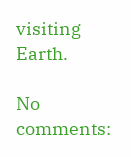visiting Earth.

No comments: